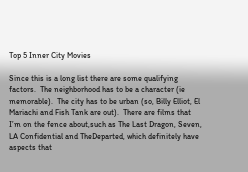Top 5 Inner City Movies

Since this is a long list there are some qualifying factors.  The neighborhood has to be a character (ie memorable).  The city has to be urban (so, Billy Elliot, El Mariachi and Fish Tank are out).  There are films that I’m on the fence about,such as The Last Dragon, Seven, LA Confidential and TheDeparted, which definitely have aspects that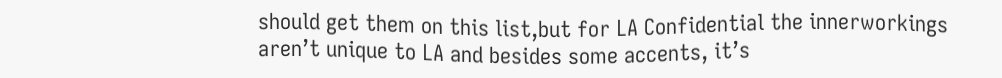should get them on this list,but for LA Confidential the innerworkings aren’t unique to LA and besides some accents, it’s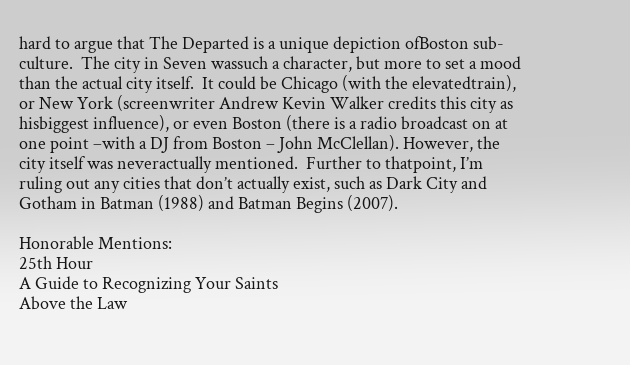hard to argue that The Departed is a unique depiction ofBoston sub-culture.  The city in Seven wassuch a character, but more to set a mood than the actual city itself.  It could be Chicago (with the elevatedtrain), or New York (screenwriter Andrew Kevin Walker credits this city as hisbiggest influence), or even Boston (there is a radio broadcast on at one point –with a DJ from Boston – John McClellan). However, the city itself was neveractually mentioned.  Further to thatpoint, I’m ruling out any cities that don’t actually exist, such as Dark City and Gotham in Batman (1988) and Batman Begins (2007).

Honorable Mentions:
25th Hour
A Guide to Recognizing Your Saints
Above the Law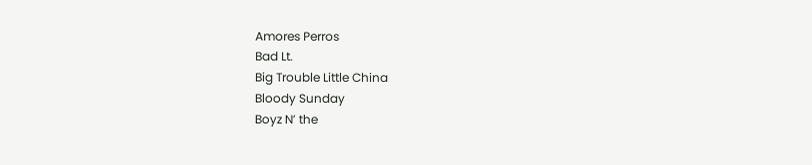Amores Perros
Bad Lt.
Big Trouble Little China
Bloody Sunday
Boyz N’ the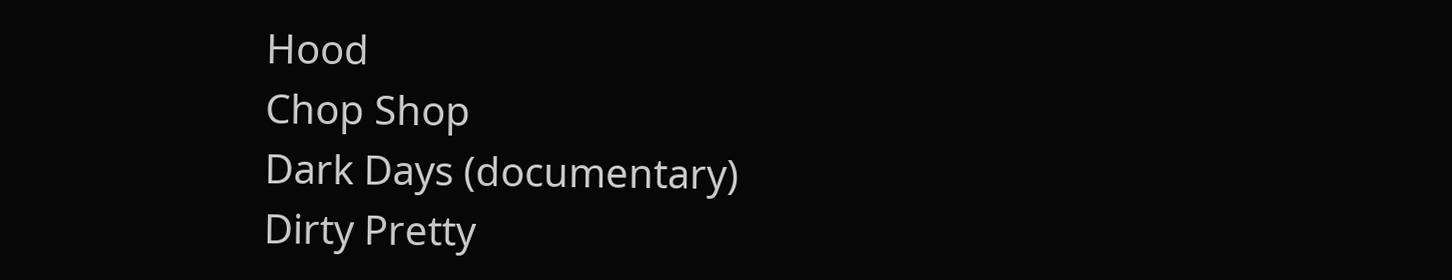Hood
Chop Shop
Dark Days (documentary)
Dirty Pretty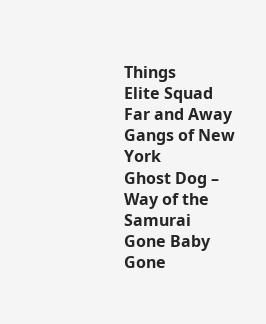Things
Elite Squad
Far and Away
Gangs of New York
Ghost Dog – Way of the Samurai
Gone Baby Gone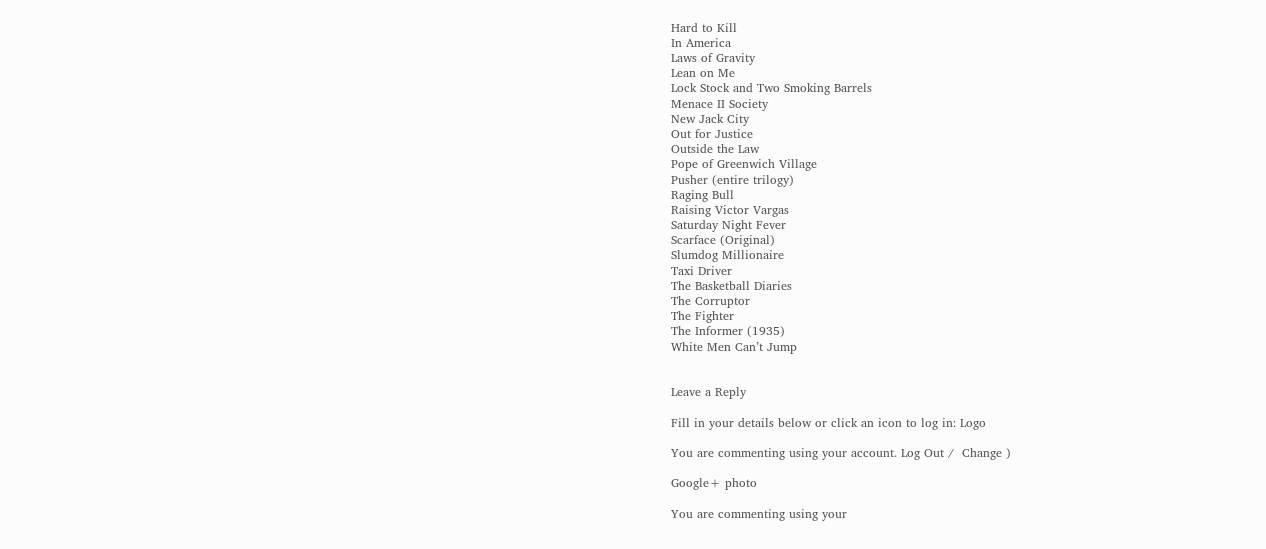Hard to Kill
In America
Laws of Gravity
Lean on Me
Lock Stock and Two Smoking Barrels
Menace II Society
New Jack City
Out for Justice
Outside the Law
Pope of Greenwich Village
Pusher (entire trilogy)
Raging Bull
Raising Victor Vargas
Saturday Night Fever
Scarface (Original)
Slumdog Millionaire
Taxi Driver
The Basketball Diaries
The Corruptor
The Fighter
The Informer (1935)
White Men Can’t Jump


Leave a Reply

Fill in your details below or click an icon to log in: Logo

You are commenting using your account. Log Out /  Change )

Google+ photo

You are commenting using your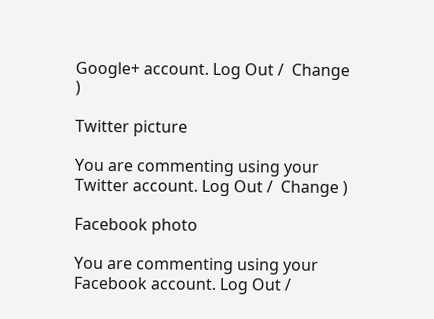Google+ account. Log Out /  Change )

Twitter picture

You are commenting using your Twitter account. Log Out /  Change )

Facebook photo

You are commenting using your Facebook account. Log Out /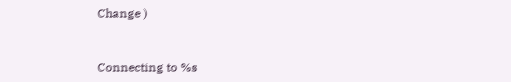Change )


Connecting to %s